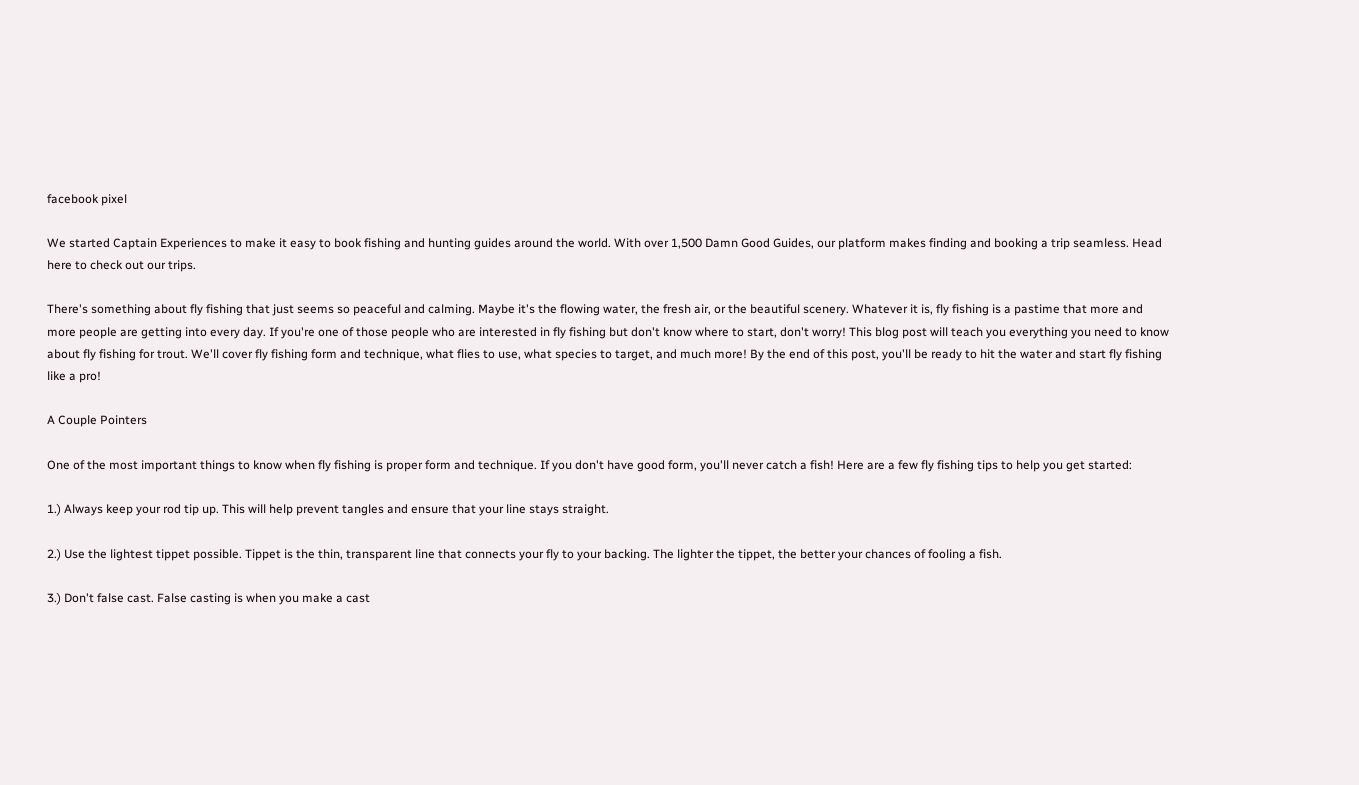facebook pixel

We started Captain Experiences to make it easy to book fishing and hunting guides around the world. With over 1,500 Damn Good Guides, our platform makes finding and booking a trip seamless. Head here to check out our trips.

There's something about fly fishing that just seems so peaceful and calming. Maybe it's the flowing water, the fresh air, or the beautiful scenery. Whatever it is, fly fishing is a pastime that more and more people are getting into every day. If you're one of those people who are interested in fly fishing but don't know where to start, don't worry! This blog post will teach you everything you need to know about fly fishing for trout. We'll cover fly fishing form and technique, what flies to use, what species to target, and much more! By the end of this post, you'll be ready to hit the water and start fly fishing like a pro!

A Couple Pointers

One of the most important things to know when fly fishing is proper form and technique. If you don't have good form, you'll never catch a fish! Here are a few fly fishing tips to help you get started:

1.) Always keep your rod tip up. This will help prevent tangles and ensure that your line stays straight.

2.) Use the lightest tippet possible. Tippet is the thin, transparent line that connects your fly to your backing. The lighter the tippet, the better your chances of fooling a fish.

3.) Don't false cast. False casting is when you make a cast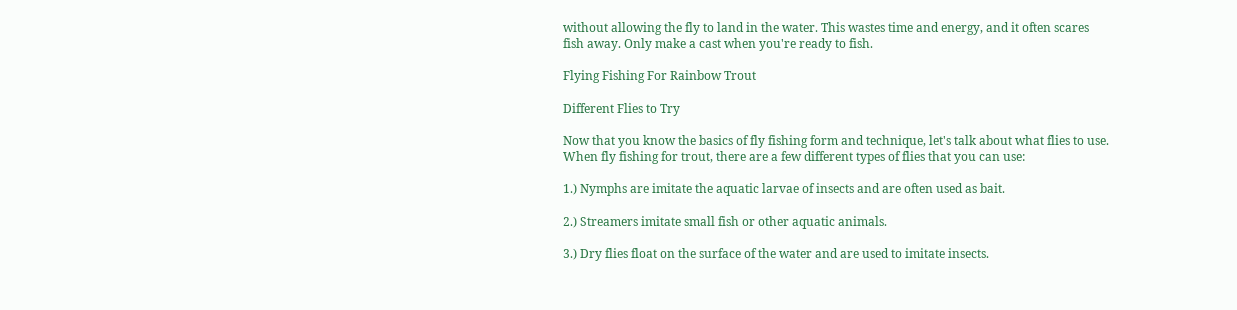without allowing the fly to land in the water. This wastes time and energy, and it often scares fish away. Only make a cast when you're ready to fish.

Flying Fishing For Rainbow Trout

Different Flies to Try

Now that you know the basics of fly fishing form and technique, let's talk about what flies to use. When fly fishing for trout, there are a few different types of flies that you can use:

1.) Nymphs are imitate the aquatic larvae of insects and are often used as bait.

2.) Streamers imitate small fish or other aquatic animals.

3.) Dry flies float on the surface of the water and are used to imitate insects.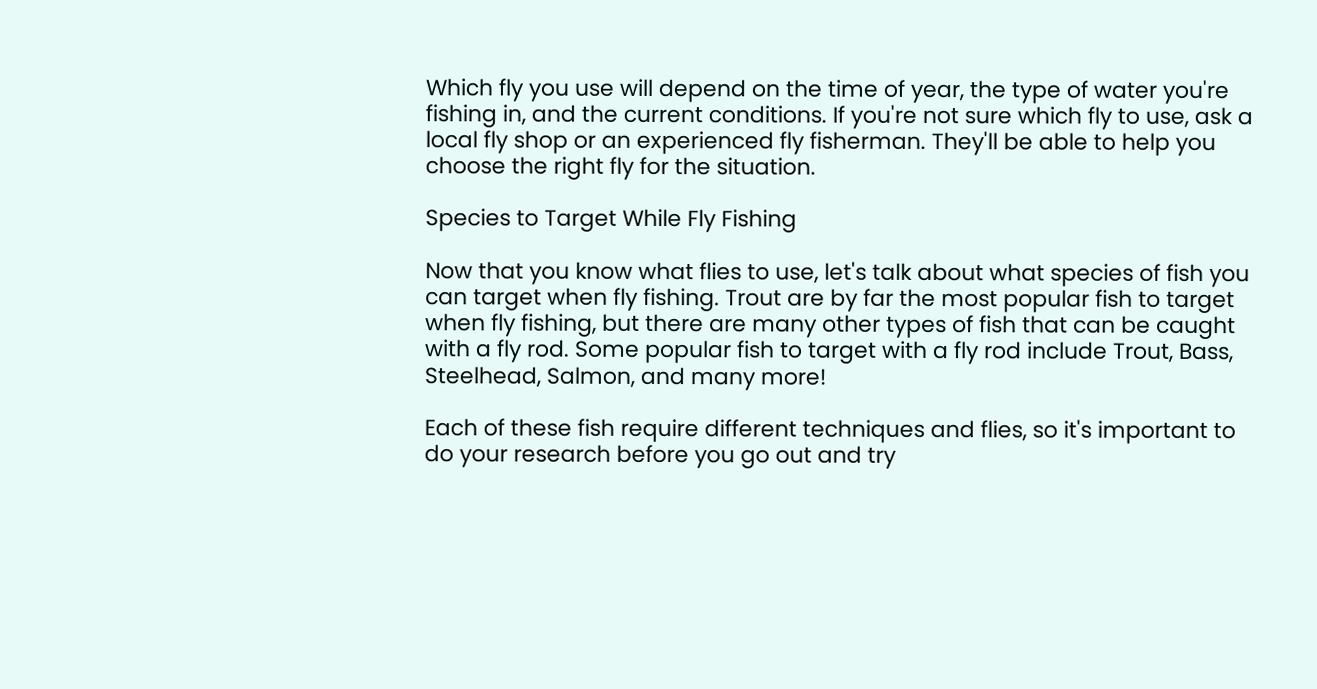Which fly you use will depend on the time of year, the type of water you're fishing in, and the current conditions. If you're not sure which fly to use, ask a local fly shop or an experienced fly fisherman. They'll be able to help you choose the right fly for the situation.

Species to Target While Fly Fishing

Now that you know what flies to use, let's talk about what species of fish you can target when fly fishing. Trout are by far the most popular fish to target when fly fishing, but there are many other types of fish that can be caught with a fly rod. Some popular fish to target with a fly rod include Trout, Bass, Steelhead, Salmon, and many more!

Each of these fish require different techniques and flies, so it's important to do your research before you go out and try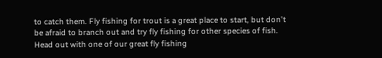to catch them. Fly fishing for trout is a great place to start, but don't be afraid to branch out and try fly fishing for other species of fish. Head out with one of our great fly fishing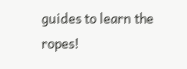guides to learn the ropes!